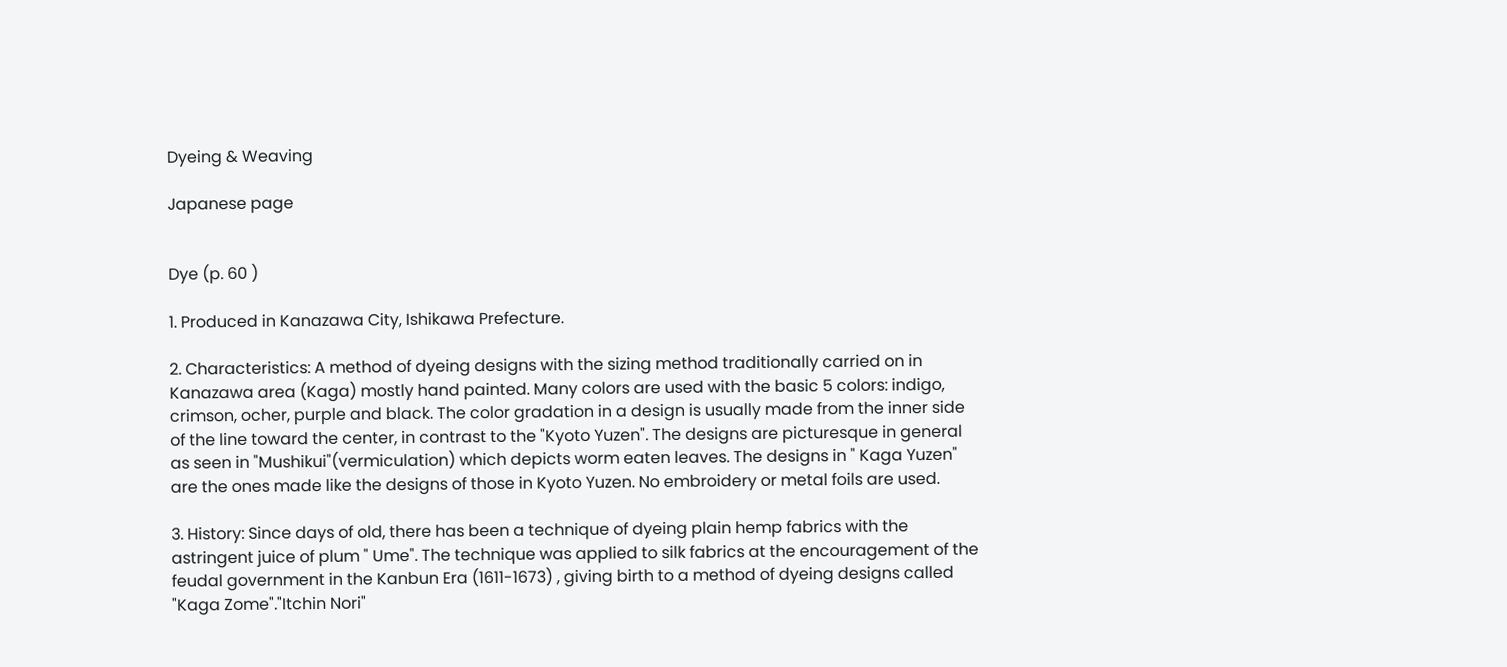Dyeing & Weaving

Japanese page


Dye (p. 60 )

1. Produced in Kanazawa City, Ishikawa Prefecture.

2. Characteristics: A method of dyeing designs with the sizing method traditionally carried on in Kanazawa area (Kaga) mostly hand painted. Many colors are used with the basic 5 colors: indigo, crimson, ocher, purple and black. The color gradation in a design is usually made from the inner side of the line toward the center, in contrast to the "Kyoto Yuzen". The designs are picturesque in general as seen in "Mushikui"(vermiculation) which depicts worm eaten leaves. The designs in " Kaga Yuzen" are the ones made like the designs of those in Kyoto Yuzen. No embroidery or metal foils are used.

3. History: Since days of old, there has been a technique of dyeing plain hemp fabrics with the astringent juice of plum " Ume". The technique was applied to silk fabrics at the encouragement of the feudal government in the Kanbun Era (1611-1673) , giving birth to a method of dyeing designs called "Kaga Zome"."Itchin Nori"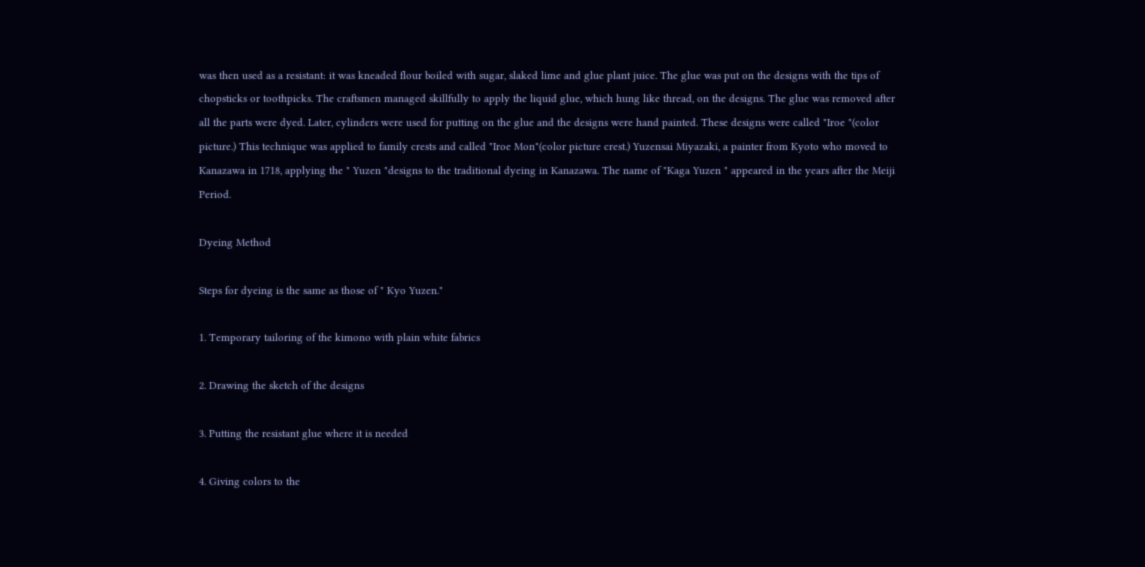was then used as a resistant: it was kneaded flour boiled with sugar, slaked lime and glue plant juice. The glue was put on the designs with the tips of chopsticks or toothpicks. The craftsmen managed skillfully to apply the liquid glue, which hung like thread, on the designs. The glue was removed after all the parts were dyed. Later, cylinders were used for putting on the glue and the designs were hand painted. These designs were called "Iroe "(color picture.) This technique was applied to family crests and called "Iroe Mon"(color picture crest.) Yuzensai Miyazaki, a painter from Kyoto who moved to Kanazawa in 1718, applying the " Yuzen "designs to the traditional dyeing in Kanazawa. The name of "Kaga Yuzen " appeared in the years after the Meiji Period.

Dyeing Method

Steps for dyeing is the same as those of " Kyo Yuzen."

1. Temporary tailoring of the kimono with plain white fabrics

2. Drawing the sketch of the designs

3. Putting the resistant glue where it is needed

4. Giving colors to the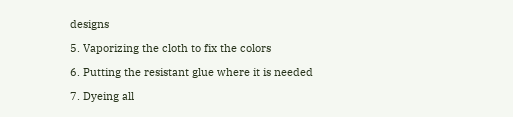designs

5. Vaporizing the cloth to fix the colors

6. Putting the resistant glue where it is needed

7. Dyeing all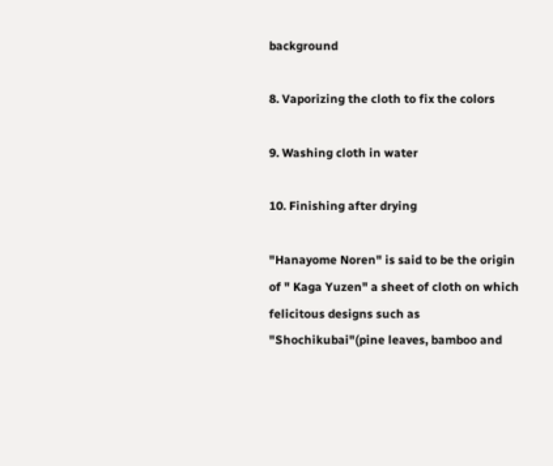background

8. Vaporizing the cloth to fix the colors

9. Washing cloth in water

10. Finishing after drying

"Hanayome Noren" is said to be the origin of " Kaga Yuzen" a sheet of cloth on which felicitous designs such as "Shochikubai"(pine leaves, bamboo and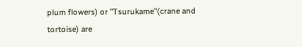plum flowers) or "Tsurukame"(crane and tortoise) are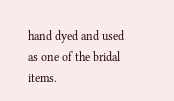hand dyed and used as one of the bridal items.